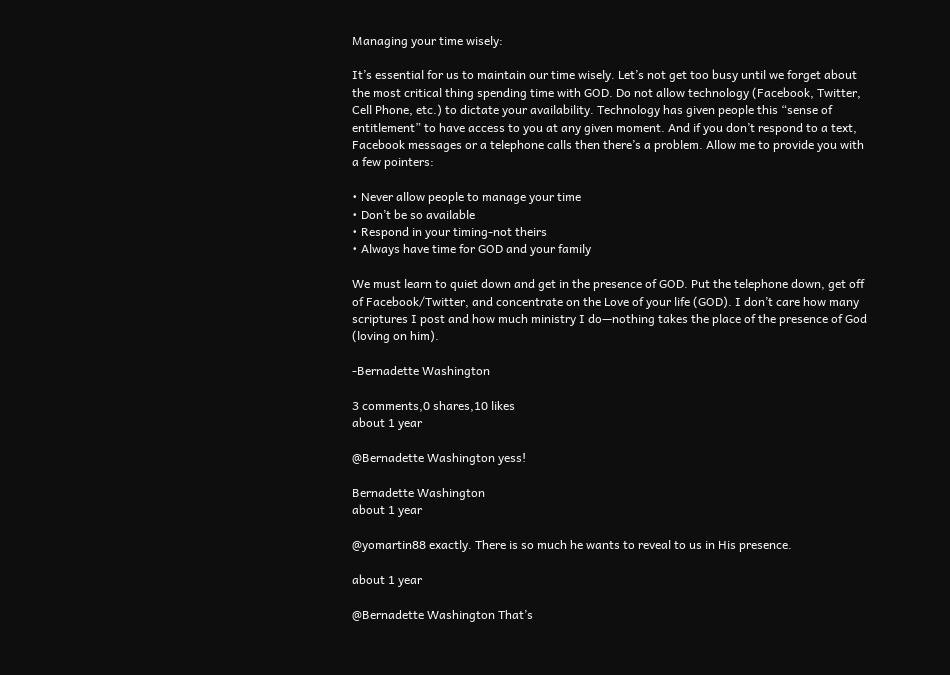Managing your time wisely:

It’s essential for us to maintain our time wisely. Let’s not get too busy until we forget about the most critical thing spending time with GOD. Do not allow technology (Facebook, Twitter, Cell Phone, etc.) to dictate your availability. Technology has given people this “sense of entitlement” to have access to you at any given moment. And if you don’t respond to a text, Facebook messages or a telephone calls then there’s a problem. Allow me to provide you with a few pointers:

• Never allow people to manage your time
• Don’t be so available
• Respond in your timing-not theirs
• Always have time for GOD and your family

We must learn to quiet down and get in the presence of GOD. Put the telephone down, get off of Facebook/Twitter, and concentrate on the Love of your life (GOD). I don’t care how many scriptures I post and how much ministry I do—nothing takes the place of the presence of God (loving on him).

-Bernadette Washington

3 comments,0 shares,10 likes
about 1 year

@Bernadette Washington yess!

Bernadette Washington
about 1 year

@yomartin88 exactly. There is so much he wants to reveal to us in His presence.

about 1 year

@Bernadette Washington That’s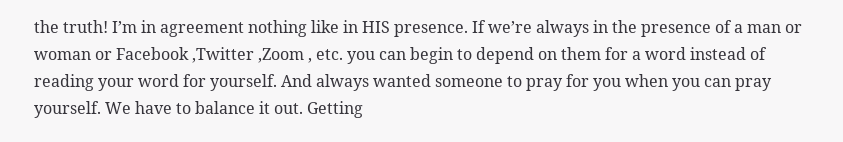the truth! I’m in agreement nothing like in HIS presence. If we’re always in the presence of a man or woman or Facebook ,Twitter ,Zoom , etc. you can begin to depend on them for a word instead of reading your word for yourself. And always wanted someone to pray for you when you can pray yourself. We have to balance it out. Getting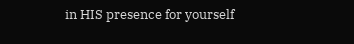in HIS presence for yourself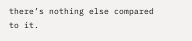there’s nothing else compared to it.